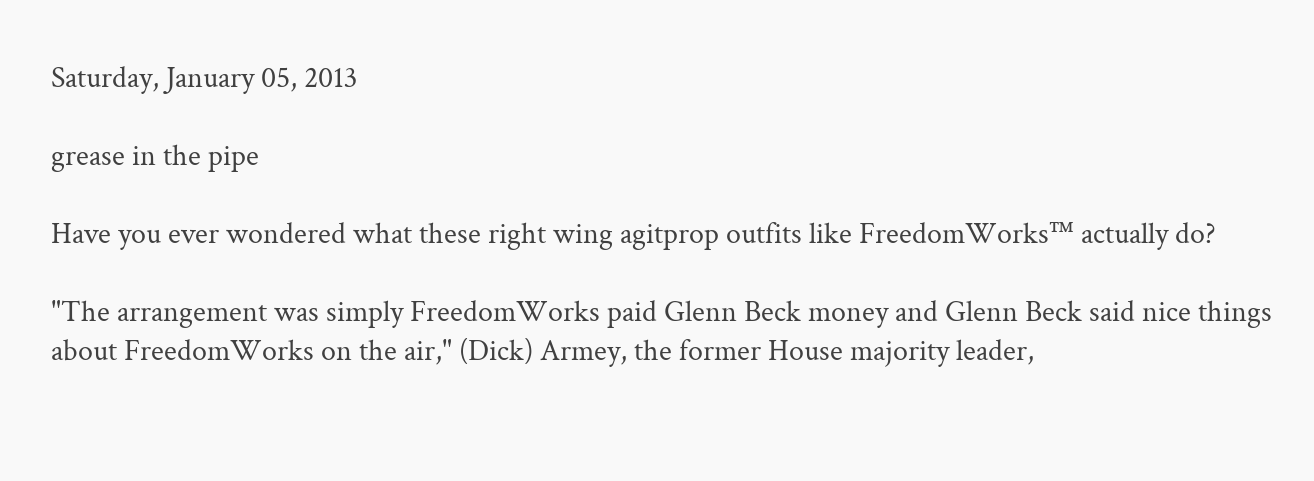Saturday, January 05, 2013

grease in the pipe

Have you ever wondered what these right wing agitprop outfits like FreedomWorks™ actually do?

"The arrangement was simply FreedomWorks paid Glenn Beck money and Glenn Beck said nice things about FreedomWorks on the air," (Dick) Armey, the former House majority leader,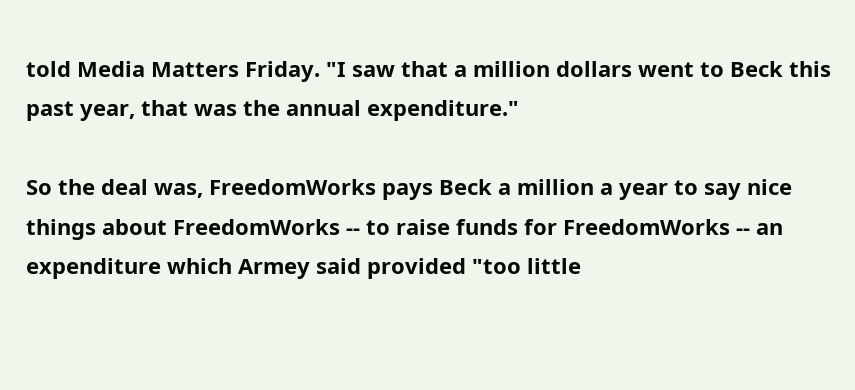told Media Matters Friday. "I saw that a million dollars went to Beck this past year, that was the annual expenditure."

So the deal was, FreedomWorks pays Beck a million a year to say nice things about FreedomWorks -- to raise funds for FreedomWorks -- an expenditure which Armey said provided "too little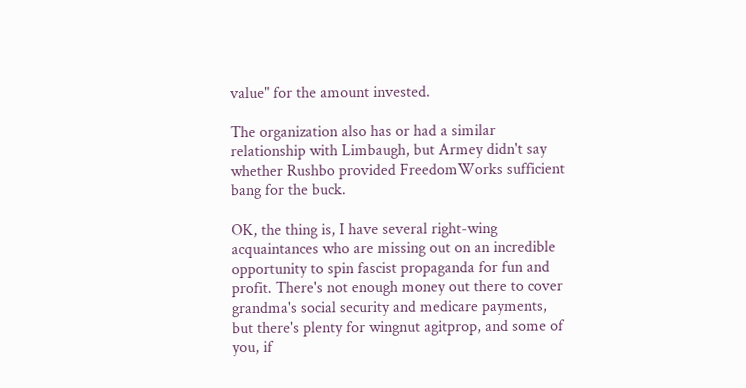value" for the amount invested.

The organization also has or had a similar relationship with Limbaugh, but Armey didn't say whether Rushbo provided FreedomWorks sufficient bang for the buck.

OK, the thing is, I have several right-wing acquaintances who are missing out on an incredible opportunity to spin fascist propaganda for fun and profit. There's not enough money out there to cover grandma's social security and medicare payments, but there's plenty for wingnut agitprop, and some of you, if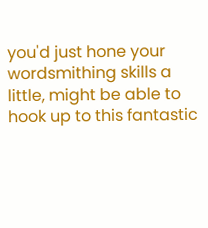you'd just hone your wordsmithing skills a little, might be able to hook up to this fantastic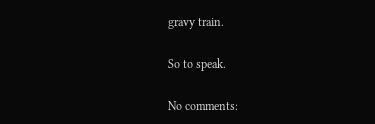gravy train.

So to speak.

No comments: